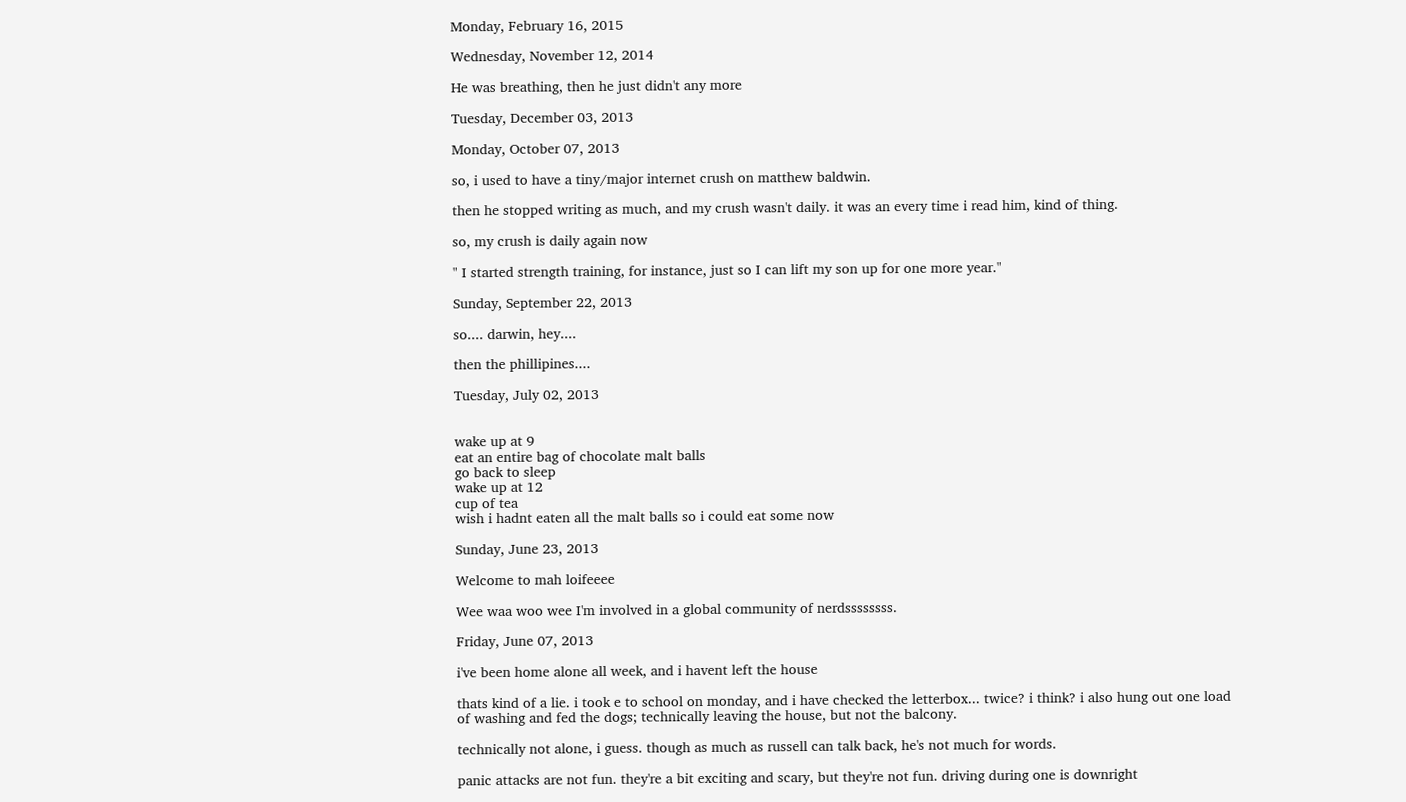Monday, February 16, 2015

Wednesday, November 12, 2014

He was breathing, then he just didn't any more

Tuesday, December 03, 2013

Monday, October 07, 2013

so, i used to have a tiny/major internet crush on matthew baldwin.

then he stopped writing as much, and my crush wasn't daily. it was an every time i read him, kind of thing.

so, my crush is daily again now

" I started strength training, for instance, just so I can lift my son up for one more year."

Sunday, September 22, 2013

so.... darwin, hey....

then the phillipines....

Tuesday, July 02, 2013


wake up at 9
eat an entire bag of chocolate malt balls
go back to sleep
wake up at 12
cup of tea
wish i hadnt eaten all the malt balls so i could eat some now

Sunday, June 23, 2013

Welcome to mah loifeeee

Wee waa woo wee I'm involved in a global community of nerdssssssss.

Friday, June 07, 2013

i've been home alone all week, and i havent left the house

thats kind of a lie. i took e to school on monday, and i have checked the letterbox... twice? i think? i also hung out one load of washing and fed the dogs; technically leaving the house, but not the balcony.

technically not alone, i guess. though as much as russell can talk back, he's not much for words.

panic attacks are not fun. they're a bit exciting and scary, but they're not fun. driving during one is downright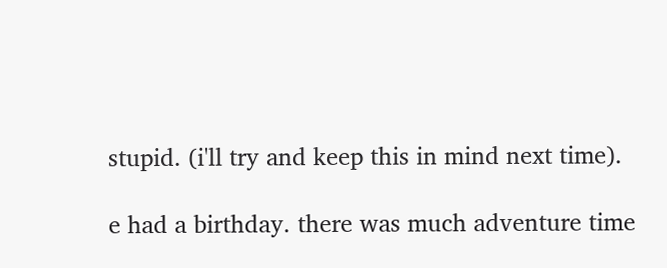stupid. (i'll try and keep this in mind next time).

e had a birthday. there was much adventure time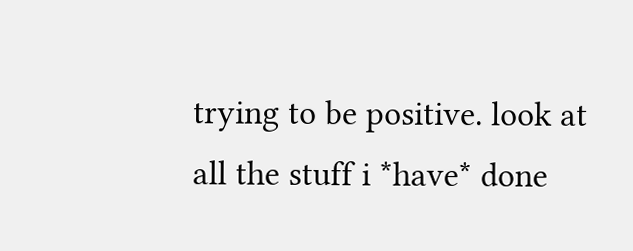trying to be positive. look at all the stuff i *have* done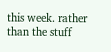this week. rather than the stuff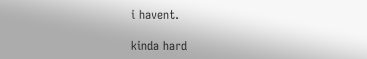i havent.

kinda hard